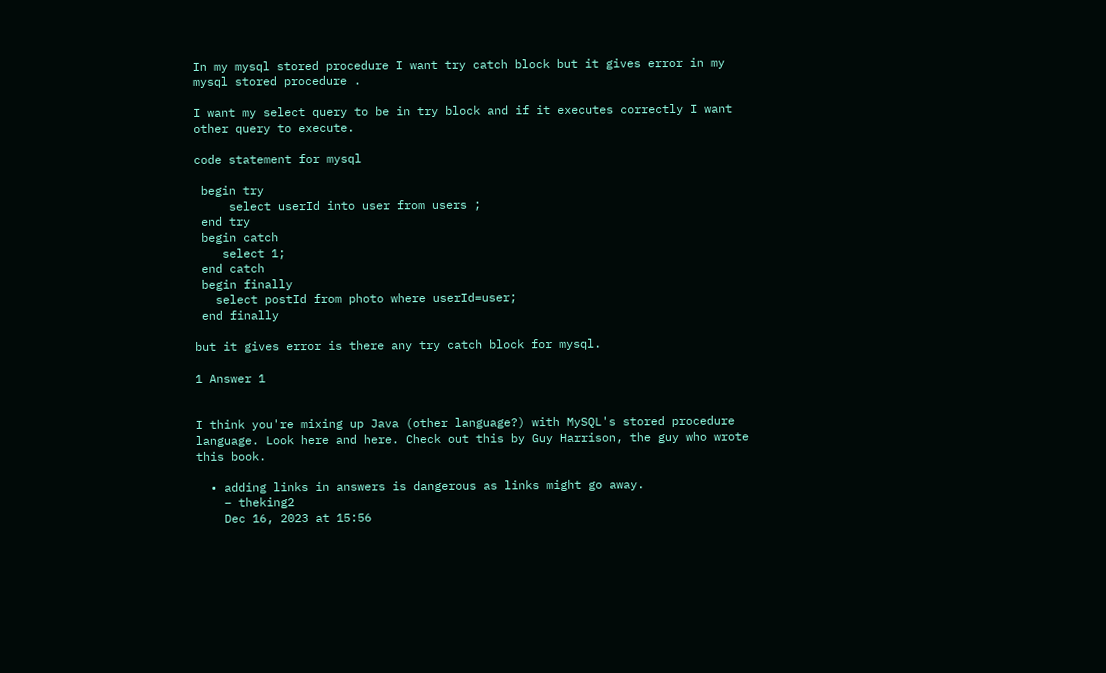In my mysql stored procedure I want try catch block but it gives error in my mysql stored procedure .

I want my select query to be in try block and if it executes correctly I want other query to execute.

code statement for mysql

 begin try
     select userId into user from users ;
 end try
 begin catch
    select 1;
 end catch
 begin finally
   select postId from photo where userId=user;
 end finally

but it gives error is there any try catch block for mysql.

1 Answer 1


I think you're mixing up Java (other language?) with MySQL's stored procedure language. Look here and here. Check out this by Guy Harrison, the guy who wrote this book.

  • adding links in answers is dangerous as links might go away.
    – theking2
    Dec 16, 2023 at 15:56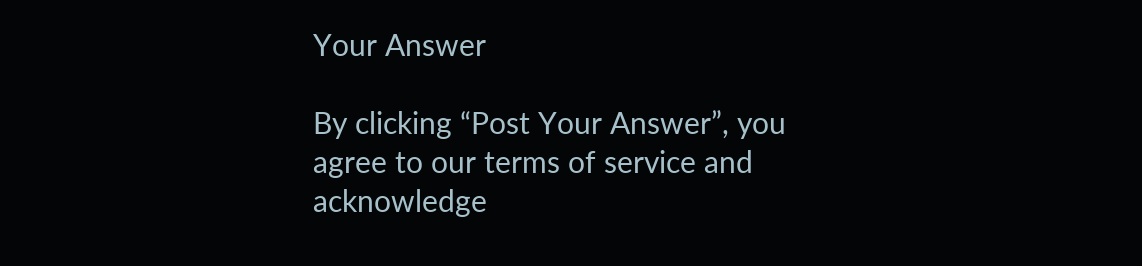Your Answer

By clicking “Post Your Answer”, you agree to our terms of service and acknowledge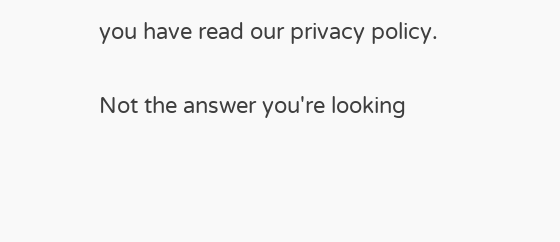you have read our privacy policy.

Not the answer you're looking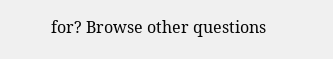for? Browse other questions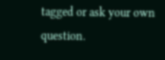tagged or ask your own question.